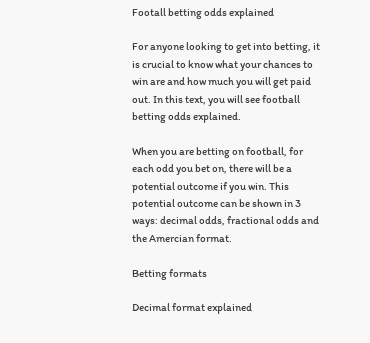Footall betting odds explained

For anyone looking to get into betting, it is crucial to know what your chances to win are and how much you will get paid out. In this text, you will see football betting odds explained.

When you are betting on football, for each odd you bet on, there will be a potential outcome if you win. This potential outcome can be shown in 3 ways: decimal odds, fractional odds and the Amercian format.

Betting formats

Decimal format explained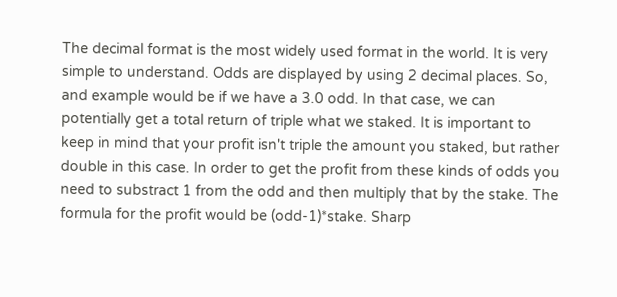The decimal format is the most widely used format in the world. It is very simple to understand. Odds are displayed by using 2 decimal places. So, and example would be if we have a 3.0 odd. In that case, we can potentially get a total return of triple what we staked. It is important to keep in mind that your profit isn't triple the amount you staked, but rather double in this case. In order to get the profit from these kinds of odds you need to substract 1 from the odd and then multiply that by the stake. The formula for the profit would be (odd-1)*stake. Sharp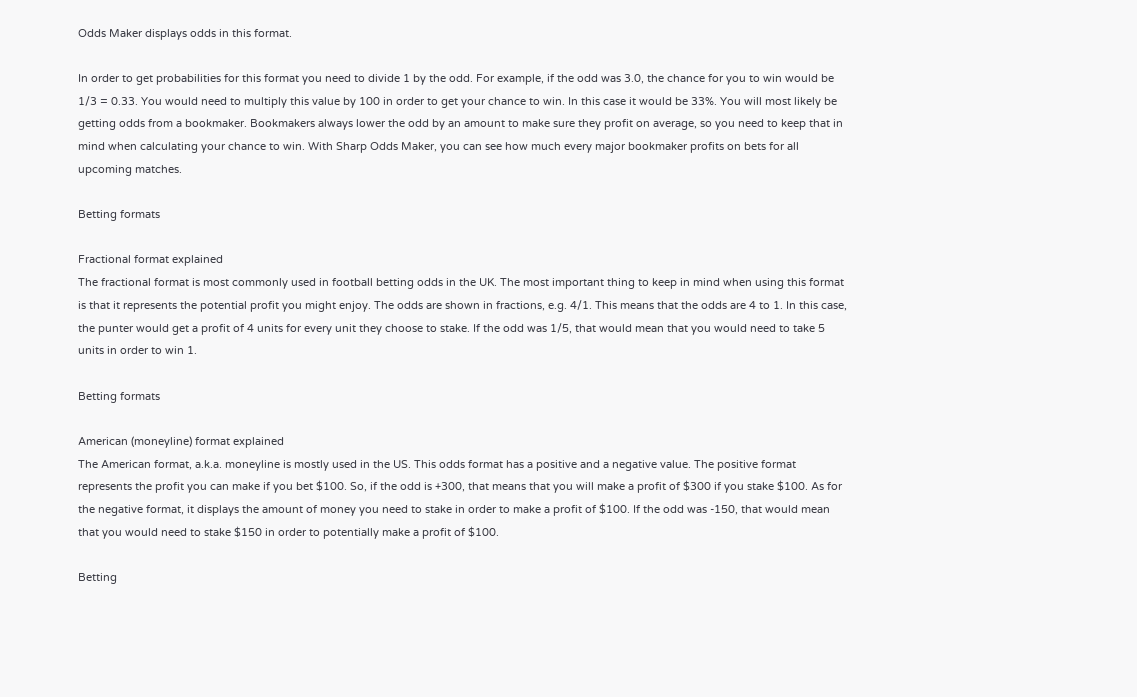Odds Maker displays odds in this format.

In order to get probabilities for this format you need to divide 1 by the odd. For example, if the odd was 3.0, the chance for you to win would be 1/3 = 0.33. You would need to multiply this value by 100 in order to get your chance to win. In this case it would be 33%. You will most likely be getting odds from a bookmaker. Bookmakers always lower the odd by an amount to make sure they profit on average, so you need to keep that in mind when calculating your chance to win. With Sharp Odds Maker, you can see how much every major bookmaker profits on bets for all upcoming matches.

Betting formats

Fractional format explained
The fractional format is most commonly used in football betting odds in the UK. The most important thing to keep in mind when using this format is that it represents the potential profit you might enjoy. The odds are shown in fractions, e.g. 4/1. This means that the odds are 4 to 1. In this case, the punter would get a profit of 4 units for every unit they choose to stake. If the odd was 1/5, that would mean that you would need to take 5 units in order to win 1.

Betting formats

American (moneyline) format explained
The American format, a.k.a. moneyline is mostly used in the US. This odds format has a positive and a negative value. The positive format represents the profit you can make if you bet $100. So, if the odd is +300, that means that you will make a profit of $300 if you stake $100. As for the negative format, it displays the amount of money you need to stake in order to make a profit of $100. If the odd was -150, that would mean that you would need to stake $150 in order to potentially make a profit of $100.

Betting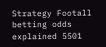Strategy Footall betting odds explained 5501